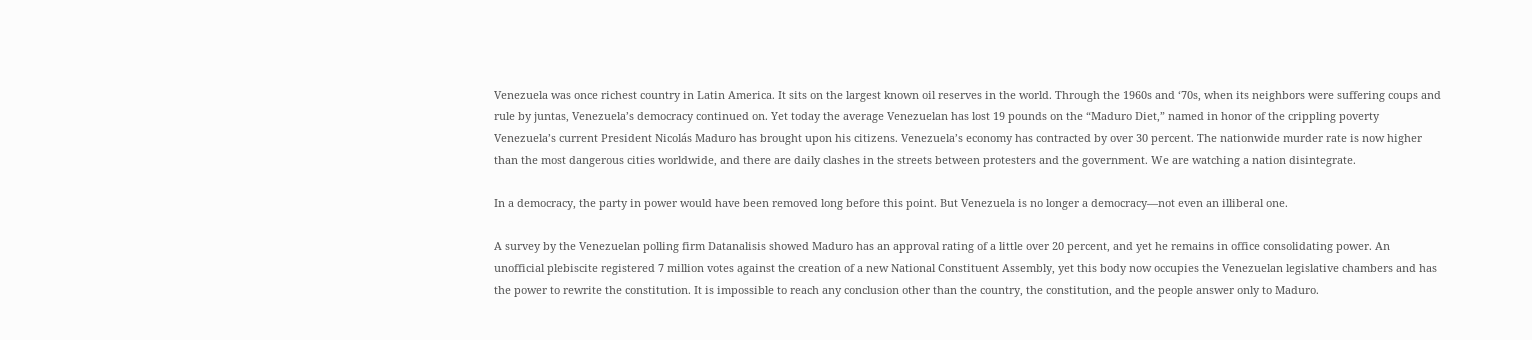Venezuela was once richest country in Latin America. It sits on the largest known oil reserves in the world. Through the 1960s and ‘70s, when its neighbors were suffering coups and rule by juntas, Venezuela’s democracy continued on. Yet today the average Venezuelan has lost 19 pounds on the “Maduro Diet,” named in honor of the crippling poverty Venezuela’s current President Nicolás Maduro has brought upon his citizens. Venezuela’s economy has contracted by over 30 percent. The nationwide murder rate is now higher than the most dangerous cities worldwide, and there are daily clashes in the streets between protesters and the government. We are watching a nation disintegrate.

In a democracy, the party in power would have been removed long before this point. But Venezuela is no longer a democracy—not even an illiberal one.

A survey by the Venezuelan polling firm Datanalisis showed Maduro has an approval rating of a little over 20 percent, and yet he remains in office consolidating power. An unofficial plebiscite registered 7 million votes against the creation of a new National Constituent Assembly, yet this body now occupies the Venezuelan legislative chambers and has the power to rewrite the constitution. It is impossible to reach any conclusion other than the country, the constitution, and the people answer only to Maduro.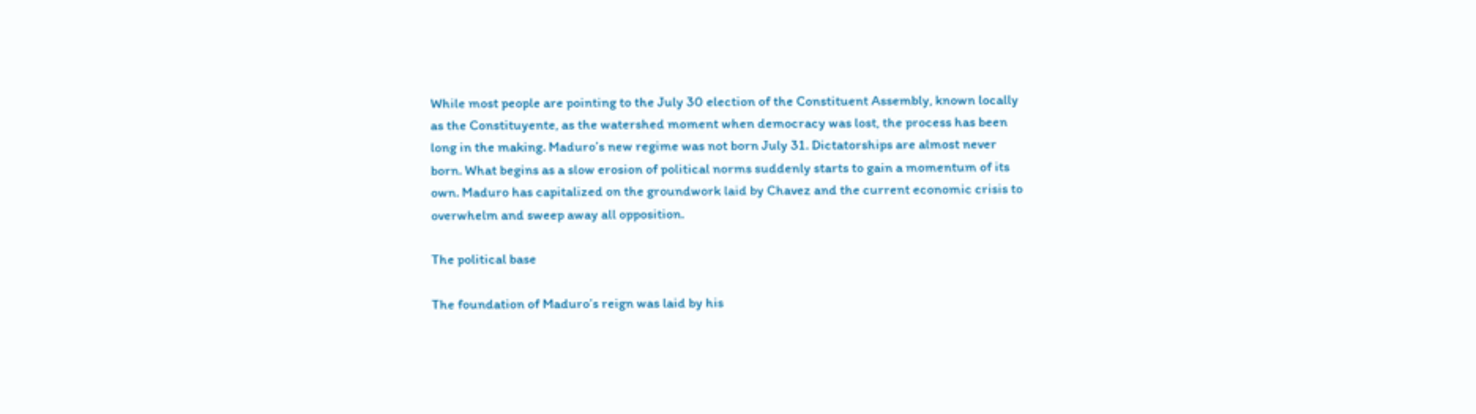While most people are pointing to the July 30 election of the Constituent Assembly, known locally as the Constituyente, as the watershed moment when democracy was lost, the process has been long in the making. Maduro’s new regime was not born July 31. Dictatorships are almost never born. What begins as a slow erosion of political norms suddenly starts to gain a momentum of its own. Maduro has capitalized on the groundwork laid by Chavez and the current economic crisis to overwhelm and sweep away all opposition.

The political base

The foundation of Maduro’s reign was laid by his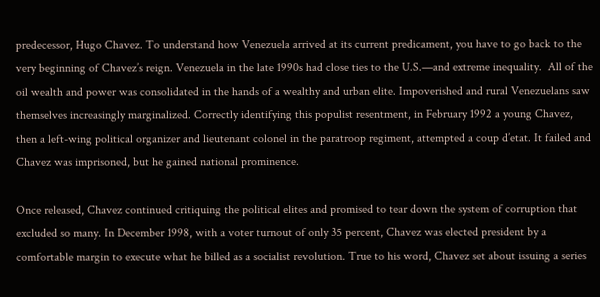predecessor, Hugo Chavez. To understand how Venezuela arrived at its current predicament, you have to go back to the very beginning of Chavez’s reign. Venezuela in the late 1990s had close ties to the U.S.—and extreme inequality.  All of the oil wealth and power was consolidated in the hands of a wealthy and urban elite. Impoverished and rural Venezuelans saw themselves increasingly marginalized. Correctly identifying this populist resentment, in February 1992 a young Chavez, then a left-wing political organizer and lieutenant colonel in the paratroop regiment, attempted a coup d’etat. It failed and Chavez was imprisoned, but he gained national prominence.

Once released, Chavez continued critiquing the political elites and promised to tear down the system of corruption that excluded so many. In December 1998, with a voter turnout of only 35 percent, Chavez was elected president by a comfortable margin to execute what he billed as a socialist revolution. True to his word, Chavez set about issuing a series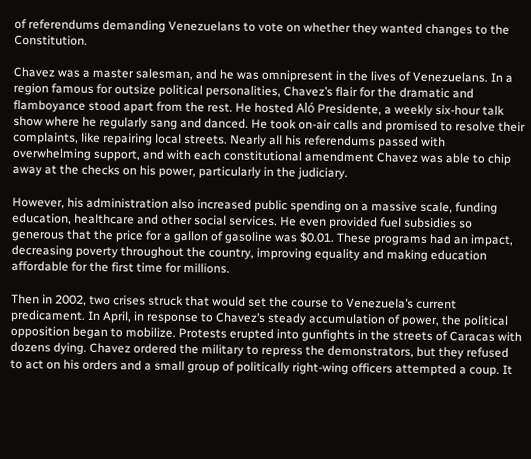of referendums demanding Venezuelans to vote on whether they wanted changes to the Constitution.

Chavez was a master salesman, and he was omnipresent in the lives of Venezuelans. In a region famous for outsize political personalities, Chavez’s flair for the dramatic and flamboyance stood apart from the rest. He hosted Aló Presidente, a weekly six-hour talk show where he regularly sang and danced. He took on-air calls and promised to resolve their complaints, like repairing local streets. Nearly all his referendums passed with overwhelming support, and with each constitutional amendment Chavez was able to chip away at the checks on his power, particularly in the judiciary.

However, his administration also increased public spending on a massive scale, funding education, healthcare and other social services. He even provided fuel subsidies so generous that the price for a gallon of gasoline was $0.01. These programs had an impact, decreasing poverty throughout the country, improving equality and making education affordable for the first time for millions.

Then in 2002, two crises struck that would set the course to Venezuela’s current predicament. In April, in response to Chavez’s steady accumulation of power, the political opposition began to mobilize. Protests erupted into gunfights in the streets of Caracas with dozens dying. Chavez ordered the military to repress the demonstrators, but they refused to act on his orders and a small group of politically right-wing officers attempted a coup. It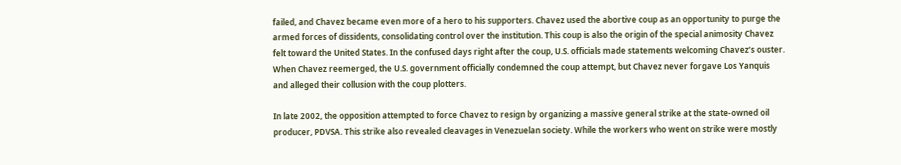failed, and Chavez became even more of a hero to his supporters. Chavez used the abortive coup as an opportunity to purge the armed forces of dissidents, consolidating control over the institution. This coup is also the origin of the special animosity Chavez felt toward the United States. In the confused days right after the coup, U.S. officials made statements welcoming Chavez’s ouster. When Chavez reemerged, the U.S. government officially condemned the coup attempt, but Chavez never forgave Los Yanquis and alleged their collusion with the coup plotters.

In late 2002, the opposition attempted to force Chavez to resign by organizing a massive general strike at the state-owned oil producer, PDVSA. This strike also revealed cleavages in Venezuelan society. While the workers who went on strike were mostly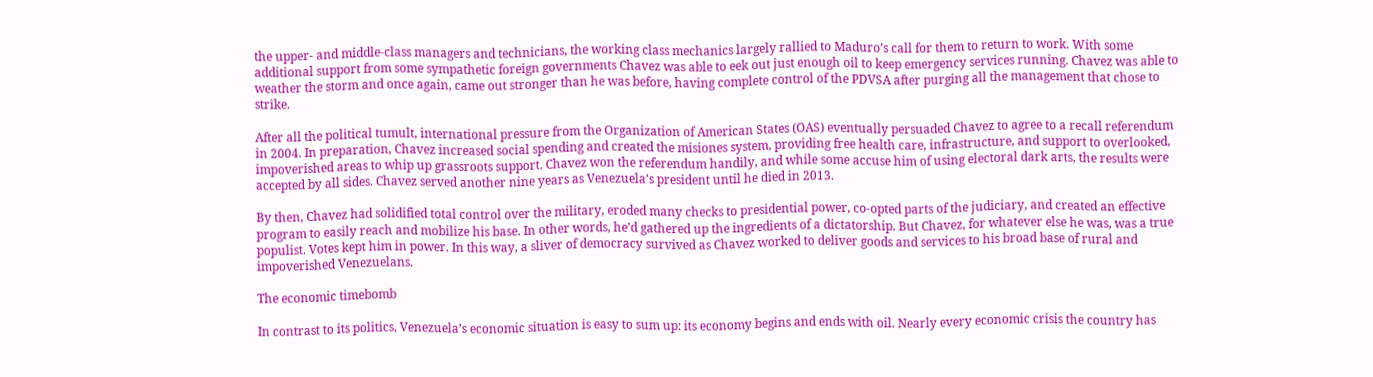the upper- and middle-class managers and technicians, the working class mechanics largely rallied to Maduro’s call for them to return to work. With some additional support from some sympathetic foreign governments Chavez was able to eek out just enough oil to keep emergency services running. Chavez was able to weather the storm and once again, came out stronger than he was before, having complete control of the PDVSA after purging all the management that chose to strike.

After all the political tumult, international pressure from the Organization of American States (OAS) eventually persuaded Chavez to agree to a recall referendum in 2004. In preparation, Chavez increased social spending and created the misiones system, providing free health care, infrastructure, and support to overlooked, impoverished areas to whip up grassroots support. Chavez won the referendum handily, and while some accuse him of using electoral dark arts, the results were accepted by all sides. Chavez served another nine years as Venezuela’s president until he died in 2013.

By then, Chavez had solidified total control over the military, eroded many checks to presidential power, co-opted parts of the judiciary, and created an effective program to easily reach and mobilize his base. In other words, he’d gathered up the ingredients of a dictatorship. But Chavez, for whatever else he was, was a true populist. Votes kept him in power. In this way, a sliver of democracy survived as Chavez worked to deliver goods and services to his broad base of rural and impoverished Venezuelans.

The economic timebomb

In contrast to its politics, Venezuela’s economic situation is easy to sum up: its economy begins and ends with oil. Nearly every economic crisis the country has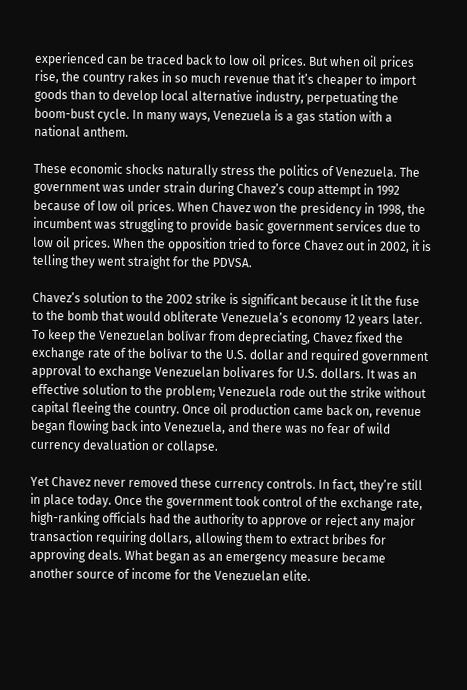experienced can be traced back to low oil prices. But when oil prices rise, the country rakes in so much revenue that it’s cheaper to import goods than to develop local alternative industry, perpetuating the boom-bust cycle. In many ways, Venezuela is a gas station with a national anthem.

These economic shocks naturally stress the politics of Venezuela. The government was under strain during Chavez’s coup attempt in 1992 because of low oil prices. When Chavez won the presidency in 1998, the incumbent was struggling to provide basic government services due to low oil prices. When the opposition tried to force Chavez out in 2002, it is telling they went straight for the PDVSA.

Chavez’s solution to the 2002 strike is significant because it lit the fuse to the bomb that would obliterate Venezuela’s economy 12 years later. To keep the Venezuelan bolívar from depreciating, Chavez fixed the exchange rate of the bolívar to the U.S. dollar and required government approval to exchange Venezuelan bolivares for U.S. dollars. It was an effective solution to the problem; Venezuela rode out the strike without capital fleeing the country. Once oil production came back on, revenue began flowing back into Venezuela, and there was no fear of wild currency devaluation or collapse.

Yet Chavez never removed these currency controls. In fact, they’re still in place today. Once the government took control of the exchange rate, high-ranking officials had the authority to approve or reject any major transaction requiring dollars, allowing them to extract bribes for approving deals. What began as an emergency measure became another source of income for the Venezuelan elite.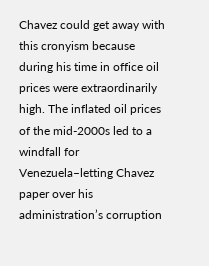Chavez could get away with this cronyism because during his time in office oil prices were extraordinarily high. The inflated oil prices of the mid-2000s led to a windfall for Venezuela–letting Chavez paper over his administration’s corruption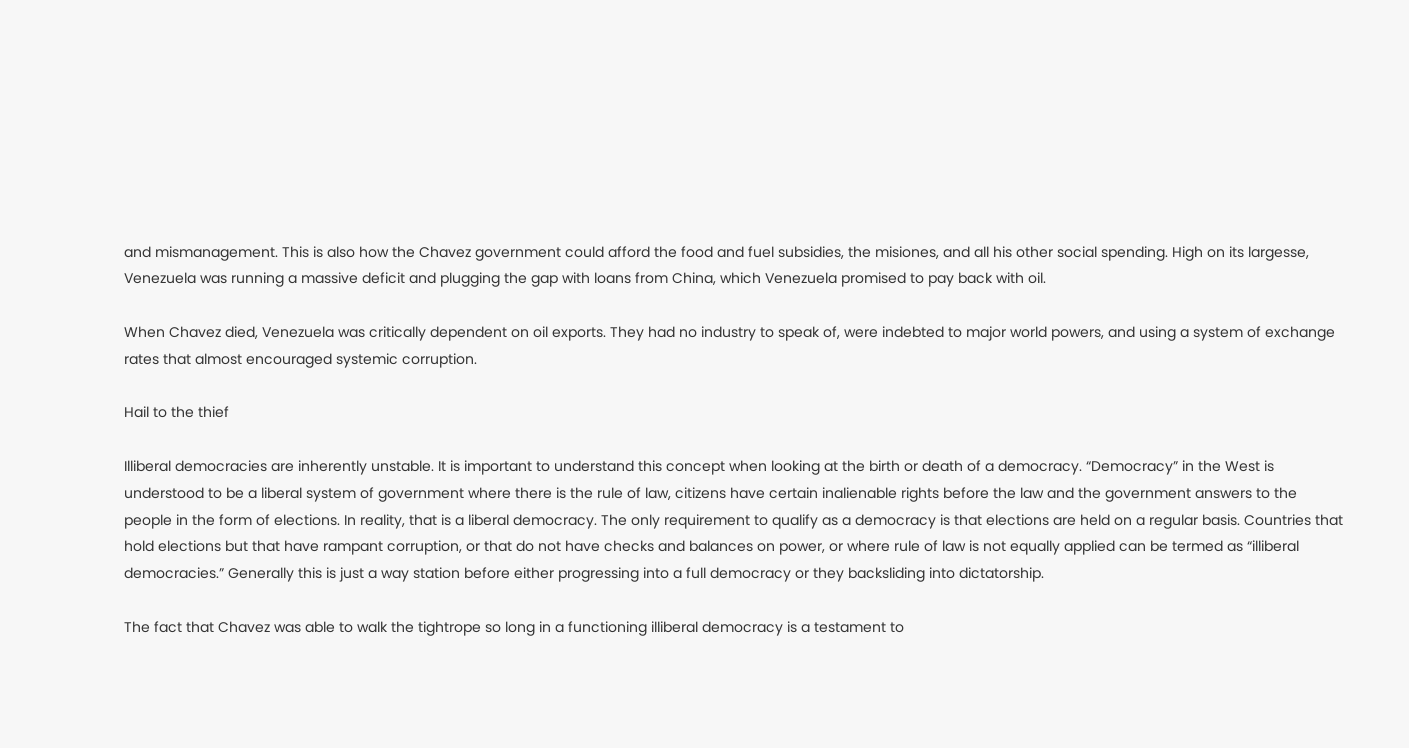and mismanagement. This is also how the Chavez government could afford the food and fuel subsidies, the misiones, and all his other social spending. High on its largesse, Venezuela was running a massive deficit and plugging the gap with loans from China, which Venezuela promised to pay back with oil.

When Chavez died, Venezuela was critically dependent on oil exports. They had no industry to speak of, were indebted to major world powers, and using a system of exchange rates that almost encouraged systemic corruption.

Hail to the thief

Illiberal democracies are inherently unstable. It is important to understand this concept when looking at the birth or death of a democracy. “Democracy” in the West is understood to be a liberal system of government where there is the rule of law, citizens have certain inalienable rights before the law and the government answers to the people in the form of elections. In reality, that is a liberal democracy. The only requirement to qualify as a democracy is that elections are held on a regular basis. Countries that hold elections but that have rampant corruption, or that do not have checks and balances on power, or where rule of law is not equally applied can be termed as “illiberal democracies.” Generally this is just a way station before either progressing into a full democracy or they backsliding into dictatorship.

The fact that Chavez was able to walk the tightrope so long in a functioning illiberal democracy is a testament to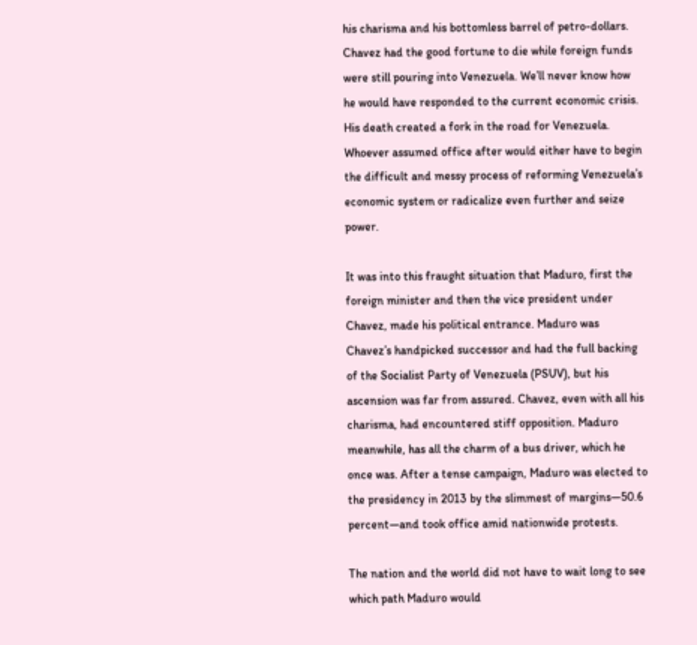his charisma and his bottomless barrel of petro-dollars. Chavez had the good fortune to die while foreign funds were still pouring into Venezuela. We’ll never know how he would have responded to the current economic crisis. His death created a fork in the road for Venezuela. Whoever assumed office after would either have to begin the difficult and messy process of reforming Venezuela’s economic system or radicalize even further and seize power.

It was into this fraught situation that Maduro, first the foreign minister and then the vice president under Chavez, made his political entrance. Maduro was Chavez’s handpicked successor and had the full backing of the Socialist Party of Venezuela (PSUV), but his ascension was far from assured. Chavez, even with all his charisma, had encountered stiff opposition. Maduro meanwhile, has all the charm of a bus driver, which he once was. After a tense campaign, Maduro was elected to the presidency in 2013 by the slimmest of margins—50.6 percent—and took office amid nationwide protests.

The nation and the world did not have to wait long to see which path Maduro would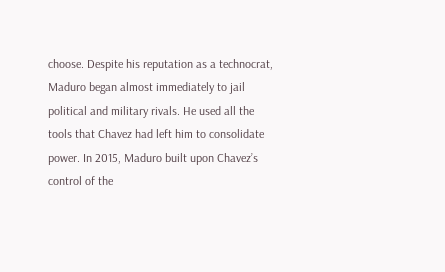choose. Despite his reputation as a technocrat, Maduro began almost immediately to jail political and military rivals. He used all the tools that Chavez had left him to consolidate power. In 2015, Maduro built upon Chavez’s control of the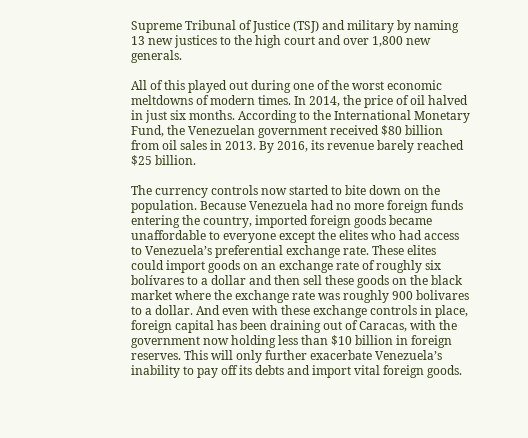Supreme Tribunal of Justice (TSJ) and military by naming 13 new justices to the high court and over 1,800 new generals.

All of this played out during one of the worst economic meltdowns of modern times. In 2014, the price of oil halved in just six months. According to the International Monetary Fund, the Venezuelan government received $80 billion from oil sales in 2013. By 2016, its revenue barely reached $25 billion.

The currency controls now started to bite down on the population. Because Venezuela had no more foreign funds entering the country, imported foreign goods became unaffordable to everyone except the elites who had access to Venezuela’s preferential exchange rate. These elites could import goods on an exchange rate of roughly six bolívares to a dollar and then sell these goods on the black market where the exchange rate was roughly 900 bolivares to a dollar. And even with these exchange controls in place, foreign capital has been draining out of Caracas, with the government now holding less than $10 billion in foreign reserves. This will only further exacerbate Venezuela’s inability to pay off its debts and import vital foreign goods.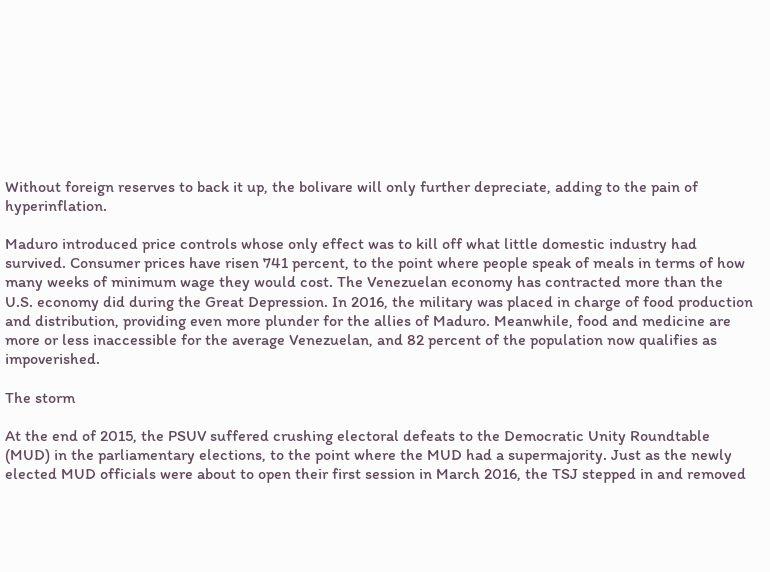Without foreign reserves to back it up, the bolivare will only further depreciate, adding to the pain of hyperinflation.

Maduro introduced price controls whose only effect was to kill off what little domestic industry had survived. Consumer prices have risen 741 percent, to the point where people speak of meals in terms of how many weeks of minimum wage they would cost. The Venezuelan economy has contracted more than the U.S. economy did during the Great Depression. In 2016, the military was placed in charge of food production and distribution, providing even more plunder for the allies of Maduro. Meanwhile, food and medicine are more or less inaccessible for the average Venezuelan, and 82 percent of the population now qualifies as impoverished.

The storm

At the end of 2015, the PSUV suffered crushing electoral defeats to the Democratic Unity Roundtable (MUD) in the parliamentary elections, to the point where the MUD had a supermajority. Just as the newly elected MUD officials were about to open their first session in March 2016, the TSJ stepped in and removed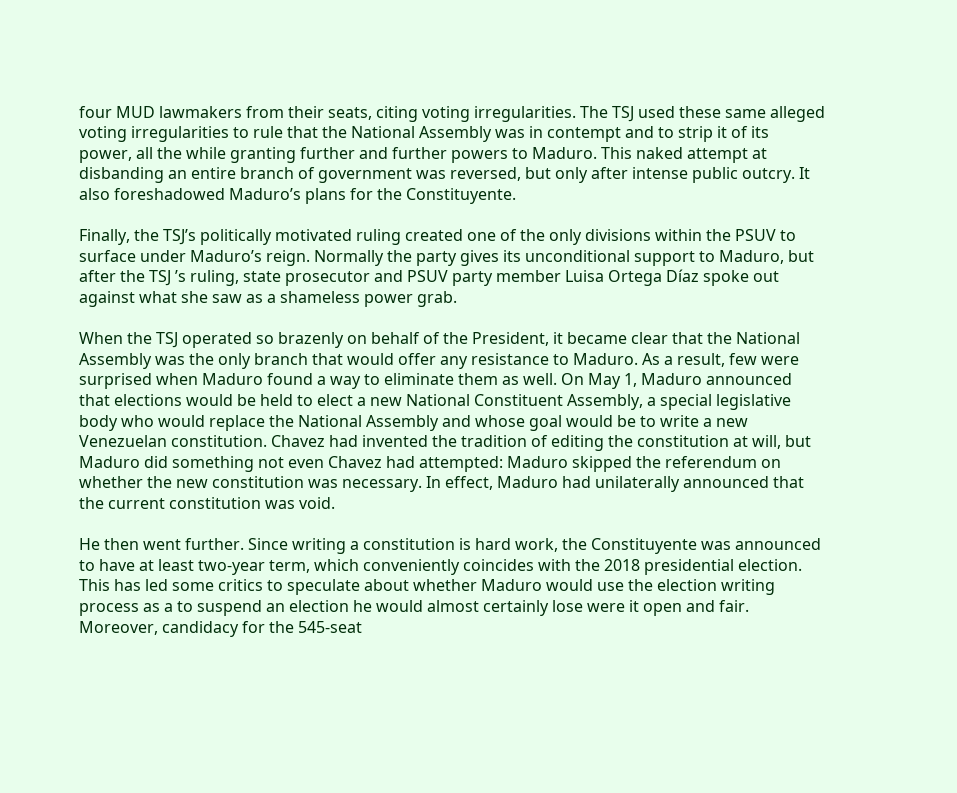four MUD lawmakers from their seats, citing voting irregularities. The TSJ used these same alleged voting irregularities to rule that the National Assembly was in contempt and to strip it of its power, all the while granting further and further powers to Maduro. This naked attempt at disbanding an entire branch of government was reversed, but only after intense public outcry. It also foreshadowed Maduro’s plans for the Constituyente.

Finally, the TSJ’s politically motivated ruling created one of the only divisions within the PSUV to surface under Maduro’s reign. Normally the party gives its unconditional support to Maduro, but after the TSJ ’s ruling, state prosecutor and PSUV party member Luisa Ortega Díaz spoke out against what she saw as a shameless power grab.

When the TSJ operated so brazenly on behalf of the President, it became clear that the National Assembly was the only branch that would offer any resistance to Maduro. As a result, few were surprised when Maduro found a way to eliminate them as well. On May 1, Maduro announced that elections would be held to elect a new National Constituent Assembly, a special legislative body who would replace the National Assembly and whose goal would be to write a new Venezuelan constitution. Chavez had invented the tradition of editing the constitution at will, but Maduro did something not even Chavez had attempted: Maduro skipped the referendum on whether the new constitution was necessary. In effect, Maduro had unilaterally announced that the current constitution was void.

He then went further. Since writing a constitution is hard work, the Constituyente was announced to have at least two-year term, which conveniently coincides with the 2018 presidential election. This has led some critics to speculate about whether Maduro would use the election writing process as a to suspend an election he would almost certainly lose were it open and fair. Moreover, candidacy for the 545-seat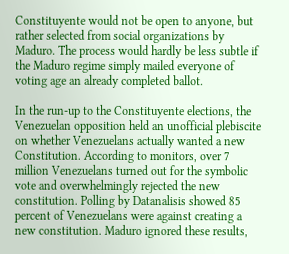Constituyente would not be open to anyone, but rather selected from social organizations by Maduro. The process would hardly be less subtle if the Maduro regime simply mailed everyone of voting age an already completed ballot.

In the run-up to the Constituyente elections, the Venezuelan opposition held an unofficial plebiscite on whether Venezuelans actually wanted a new Constitution. According to monitors, over 7 million Venezuelans turned out for the symbolic vote and overwhelmingly rejected the new constitution. Polling by Datanalisis showed 85 percent of Venezuelans were against creating a new constitution. Maduro ignored these results,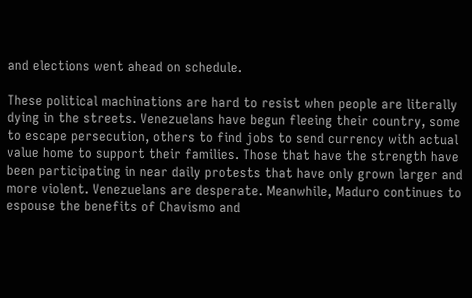and elections went ahead on schedule.

These political machinations are hard to resist when people are literally dying in the streets. Venezuelans have begun fleeing their country, some to escape persecution, others to find jobs to send currency with actual value home to support their families. Those that have the strength have been participating in near daily protests that have only grown larger and more violent. Venezuelans are desperate. Meanwhile, Maduro continues to espouse the benefits of Chavismo and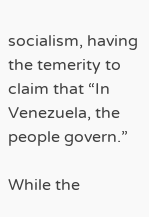socialism, having the temerity to claim that “In Venezuela, the people govern.”

While the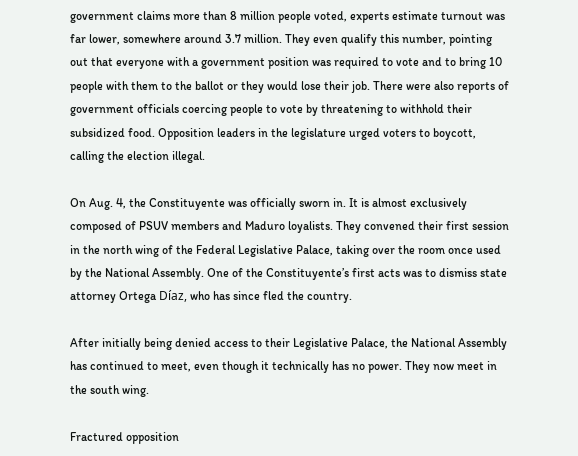government claims more than 8 million people voted, experts estimate turnout was far lower, somewhere around 3.7 million. They even qualify this number, pointing out that everyone with a government position was required to vote and to bring 10 people with them to the ballot or they would lose their job. There were also reports of government officials coercing people to vote by threatening to withhold their subsidized food. Opposition leaders in the legislature urged voters to boycott, calling the election illegal.

On Aug. 4, the Constituyente was officially sworn in. It is almost exclusively composed of PSUV members and Maduro loyalists. They convened their first session in the north wing of the Federal Legislative Palace, taking over the room once used by the National Assembly. One of the Constituyente’s first acts was to dismiss state attorney Ortega Díaz, who has since fled the country.

After initially being denied access to their Legislative Palace, the National Assembly has continued to meet, even though it technically has no power. They now meet in the south wing.

Fractured opposition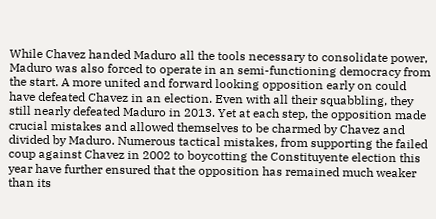While Chavez handed Maduro all the tools necessary to consolidate power, Maduro was also forced to operate in an semi-functioning democracy from the start. A more united and forward looking opposition early on could have defeated Chavez in an election. Even with all their squabbling, they still nearly defeated Maduro in 2013. Yet at each step, the opposition made crucial mistakes and allowed themselves to be charmed by Chavez and divided by Maduro. Numerous tactical mistakes, from supporting the failed coup against Chavez in 2002 to boycotting the Constituyente election this year have further ensured that the opposition has remained much weaker than its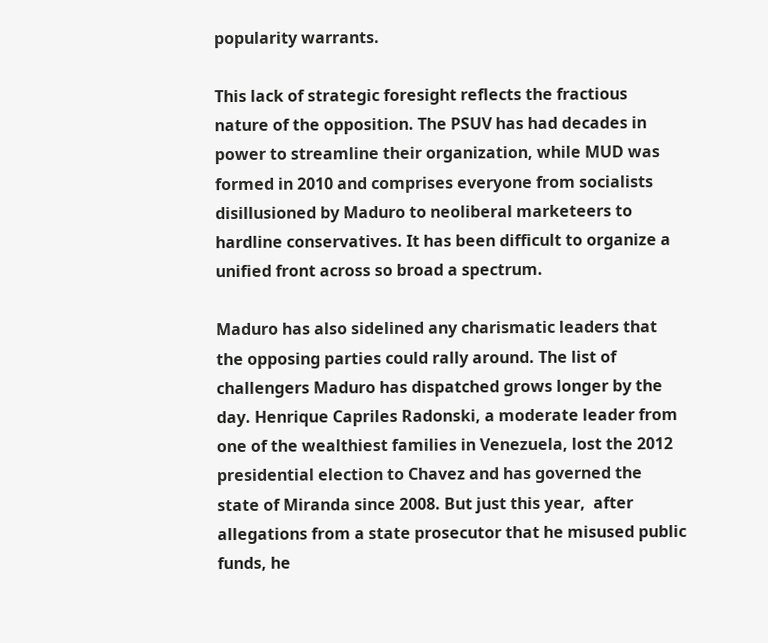popularity warrants.

This lack of strategic foresight reflects the fractious nature of the opposition. The PSUV has had decades in power to streamline their organization, while MUD was formed in 2010 and comprises everyone from socialists disillusioned by Maduro to neoliberal marketeers to  hardline conservatives. It has been difficult to organize a unified front across so broad a spectrum.

Maduro has also sidelined any charismatic leaders that the opposing parties could rally around. The list of challengers Maduro has dispatched grows longer by the day. Henrique Capriles Radonski, a moderate leader from one of the wealthiest families in Venezuela, lost the 2012 presidential election to Chavez and has governed the state of Miranda since 2008. But just this year,  after allegations from a state prosecutor that he misused public funds, he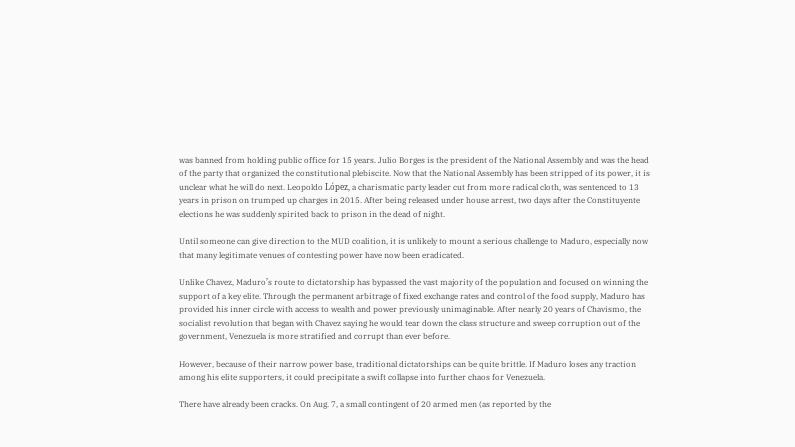was banned from holding public office for 15 years. Julio Borges is the president of the National Assembly and was the head of the party that organized the constitutional plebiscite. Now that the National Assembly has been stripped of its power, it is unclear what he will do next. Leopoldo López, a charismatic party leader cut from more radical cloth, was sentenced to 13 years in prison on trumped up charges in 2015. After being released under house arrest, two days after the Constituyente elections he was suddenly spirited back to prison in the dead of night.

Until someone can give direction to the MUD coalition, it is unlikely to mount a serious challenge to Maduro, especially now that many legitimate venues of contesting power have now been eradicated.

Unlike Chavez, Maduro’s route to dictatorship has bypassed the vast majority of the population and focused on winning the support of a key elite. Through the permanent arbitrage of fixed exchange rates and control of the food supply, Maduro has provided his inner circle with access to wealth and power previously unimaginable. After nearly 20 years of Chavismo, the socialist revolution that began with Chavez saying he would tear down the class structure and sweep corruption out of the government, Venezuela is more stratified and corrupt than ever before.

However, because of their narrow power base, traditional dictatorships can be quite brittle. If Maduro loses any traction among his elite supporters, it could precipitate a swift collapse into further chaos for Venezuela.

There have already been cracks. On Aug. 7, a small contingent of 20 armed men (as reported by the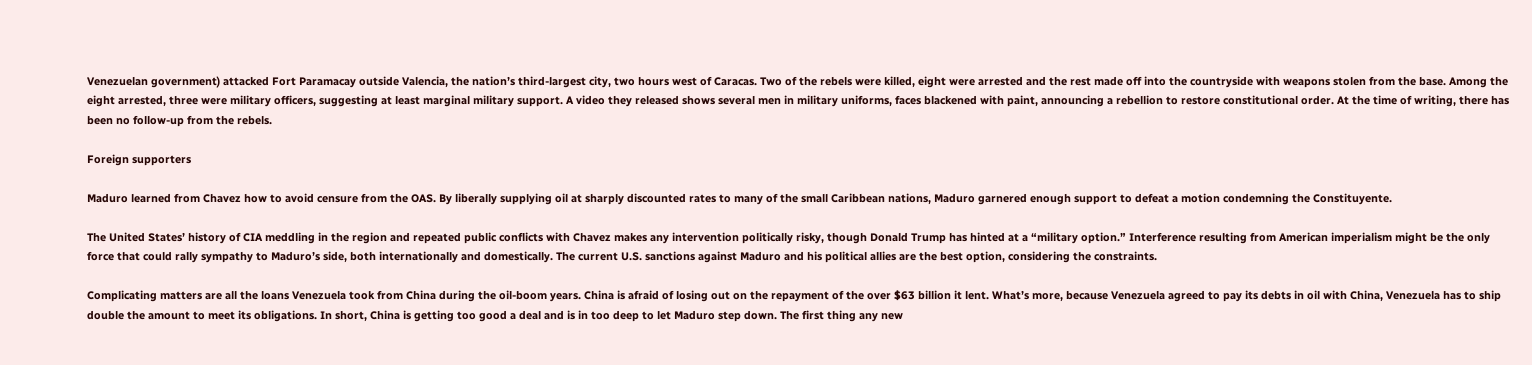Venezuelan government) attacked Fort Paramacay outside Valencia, the nation’s third-largest city, two hours west of Caracas. Two of the rebels were killed, eight were arrested and the rest made off into the countryside with weapons stolen from the base. Among the eight arrested, three were military officers, suggesting at least marginal military support. A video they released shows several men in military uniforms, faces blackened with paint, announcing a rebellion to restore constitutional order. At the time of writing, there has been no follow-up from the rebels.

Foreign supporters

Maduro learned from Chavez how to avoid censure from the OAS. By liberally supplying oil at sharply discounted rates to many of the small Caribbean nations, Maduro garnered enough support to defeat a motion condemning the Constituyente.

The United States’ history of CIA meddling in the region and repeated public conflicts with Chavez makes any intervention politically risky, though Donald Trump has hinted at a “military option.” Interference resulting from American imperialism might be the only force that could rally sympathy to Maduro’s side, both internationally and domestically. The current U.S. sanctions against Maduro and his political allies are the best option, considering the constraints.

Complicating matters are all the loans Venezuela took from China during the oil-boom years. China is afraid of losing out on the repayment of the over $63 billion it lent. What’s more, because Venezuela agreed to pay its debts in oil with China, Venezuela has to ship double the amount to meet its obligations. In short, China is getting too good a deal and is in too deep to let Maduro step down. The first thing any new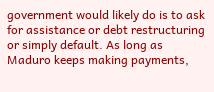government would likely do is to ask for assistance or debt restructuring or simply default. As long as Maduro keeps making payments,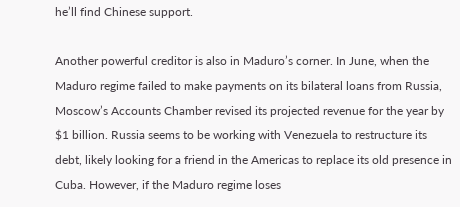he’ll find Chinese support.

Another powerful creditor is also in Maduro’s corner. In June, when the Maduro regime failed to make payments on its bilateral loans from Russia, Moscow’s Accounts Chamber revised its projected revenue for the year by $1 billion. Russia seems to be working with Venezuela to restructure its debt, likely looking for a friend in the Americas to replace its old presence in Cuba. However, if the Maduro regime loses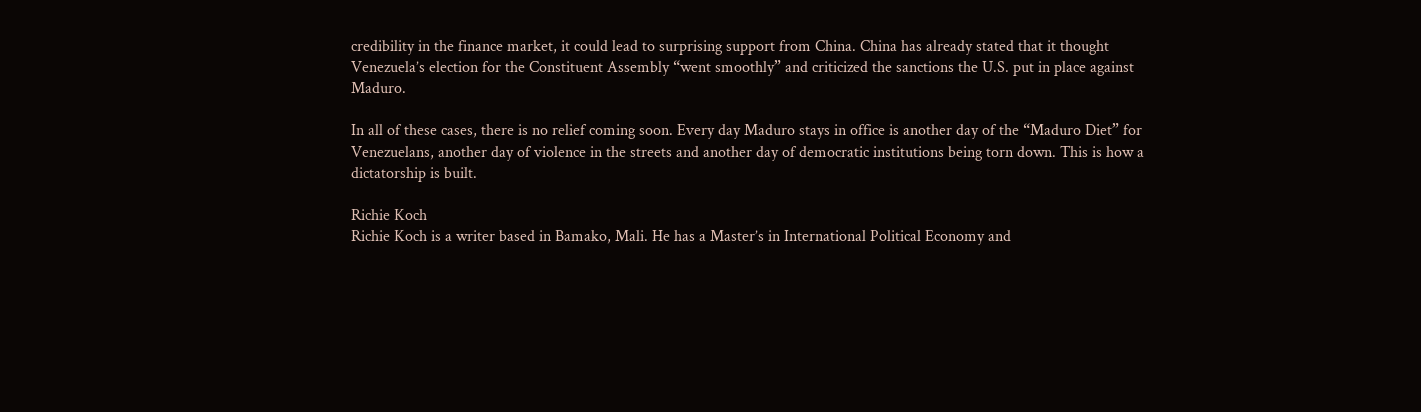credibility in the finance market, it could lead to surprising support from China. China has already stated that it thought Venezuela’s election for the Constituent Assembly “went smoothly” and criticized the sanctions the U.S. put in place against Maduro.

In all of these cases, there is no relief coming soon. Every day Maduro stays in office is another day of the “Maduro Diet” for Venezuelans, another day of violence in the streets and another day of democratic institutions being torn down. This is how a dictatorship is built.

Richie Koch
Richie Koch is a writer based in Bamako, Mali. He has a Master’s in International Political Economy and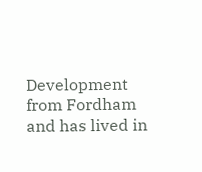Development from Fordham and has lived in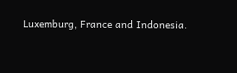Luxemburg, France and Indonesia.